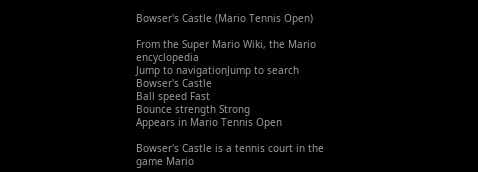Bowser's Castle (Mario Tennis Open)

From the Super Mario Wiki, the Mario encyclopedia
Jump to navigationJump to search
Bowser's Castle
Ball speed Fast
Bounce strength Strong
Appears in Mario Tennis Open

Bowser's Castle is a tennis court in the game Mario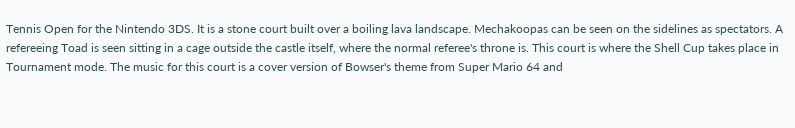Tennis Open for the Nintendo 3DS. It is a stone court built over a boiling lava landscape. Mechakoopas can be seen on the sidelines as spectators. A refereeing Toad is seen sitting in a cage outside the castle itself, where the normal referee's throne is. This court is where the Shell Cup takes place in Tournament mode. The music for this court is a cover version of Bowser's theme from Super Mario 64 and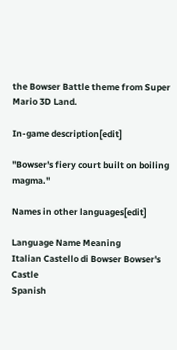the Bowser Battle theme from Super Mario 3D Land.

In-game description[edit]

"Bowser's fiery court built on boiling magma."

Names in other languages[edit]

Language Name Meaning
Italian Castello di Bowser Bowser's Castle
Spanish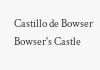Castillo de Bowser Bowser's Castle